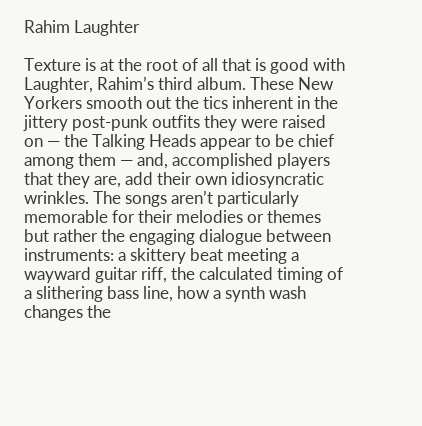Rahim Laughter

Texture is at the root of all that is good with Laughter, Rahim’s third album. These New Yorkers smooth out the tics inherent in the jittery post-punk outfits they were raised on — the Talking Heads appear to be chief among them — and, accomplished players that they are, add their own idiosyncratic wrinkles. The songs aren’t particularly memorable for their melodies or themes but rather the engaging dialogue between instruments: a skittery beat meeting a wayward guitar riff, the calculated timing of a slithering bass line, how a synth wash changes the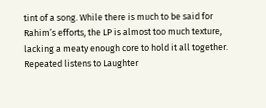tint of a song. While there is much to be said for Rahim’s efforts, the LP is almost too much texture, lacking a meaty enough core to hold it all together. Repeated listens to Laughter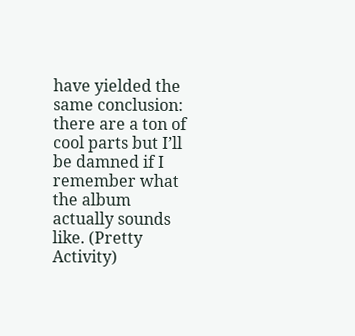have yielded the same conclusion: there are a ton of cool parts but I’ll be damned if I remember what the album actually sounds like. (Pretty Activity)